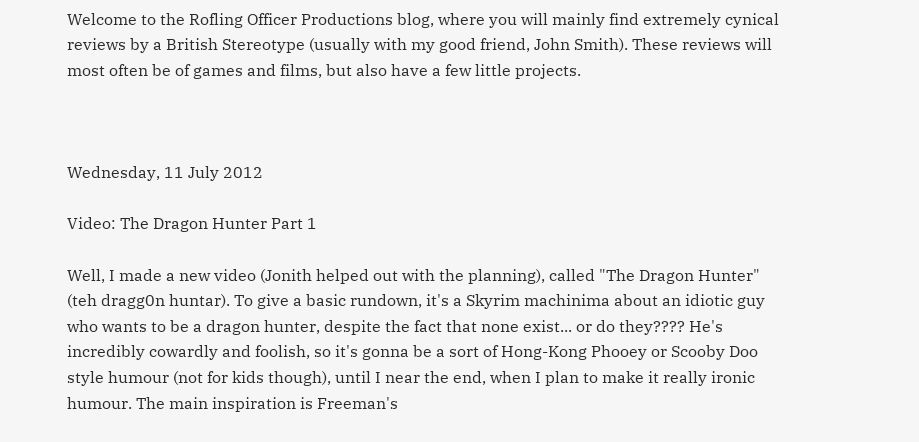Welcome to the Rofling Officer Productions blog, where you will mainly find extremely cynical reviews by a British Stereotype (usually with my good friend, John Smith). These reviews will most often be of games and films, but also have a few little projects.



Wednesday, 11 July 2012

Video: The Dragon Hunter Part 1

Well, I made a new video (Jonith helped out with the planning), called "The Dragon Hunter" (teh dragg0n huntar). To give a basic rundown, it's a Skyrim machinima about an idiotic guy who wants to be a dragon hunter, despite the fact that none exist... or do they???? He's incredibly cowardly and foolish, so it's gonna be a sort of Hong-Kong Phooey or Scooby Doo style humour (not for kids though), until I near the end, when I plan to make it really ironic humour. The main inspiration is Freeman's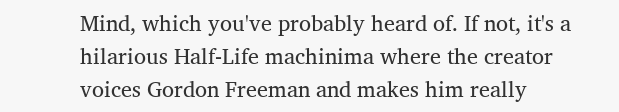Mind, which you've probably heard of. If not, it's a hilarious Half-Life machinima where the creator voices Gordon Freeman and makes him really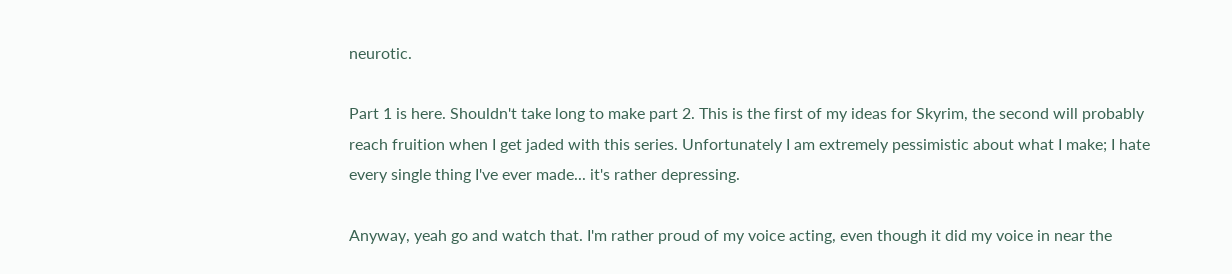neurotic.

Part 1 is here. Shouldn't take long to make part 2. This is the first of my ideas for Skyrim, the second will probably reach fruition when I get jaded with this series. Unfortunately I am extremely pessimistic about what I make; I hate every single thing I've ever made... it's rather depressing.

Anyway, yeah go and watch that. I'm rather proud of my voice acting, even though it did my voice in near the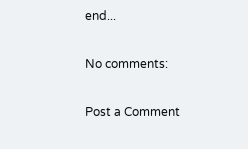end...

No comments:

Post a Comment